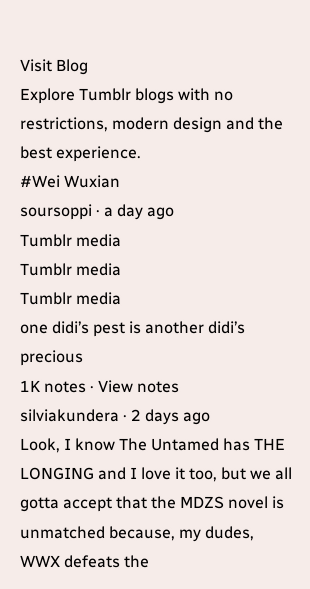Visit Blog
Explore Tumblr blogs with no restrictions, modern design and the best experience.
#Wei Wuxian
soursoppi · a day ago
Tumblr media
Tumblr media
Tumblr media
one didi’s pest is another didi’s precious
1K notes · View notes
silviakundera · 2 days ago
Look, I know The Untamed has THE LONGING and I love it too, but we all gotta accept that the MDZS novel is unmatched because, my dudes, WWX defeats the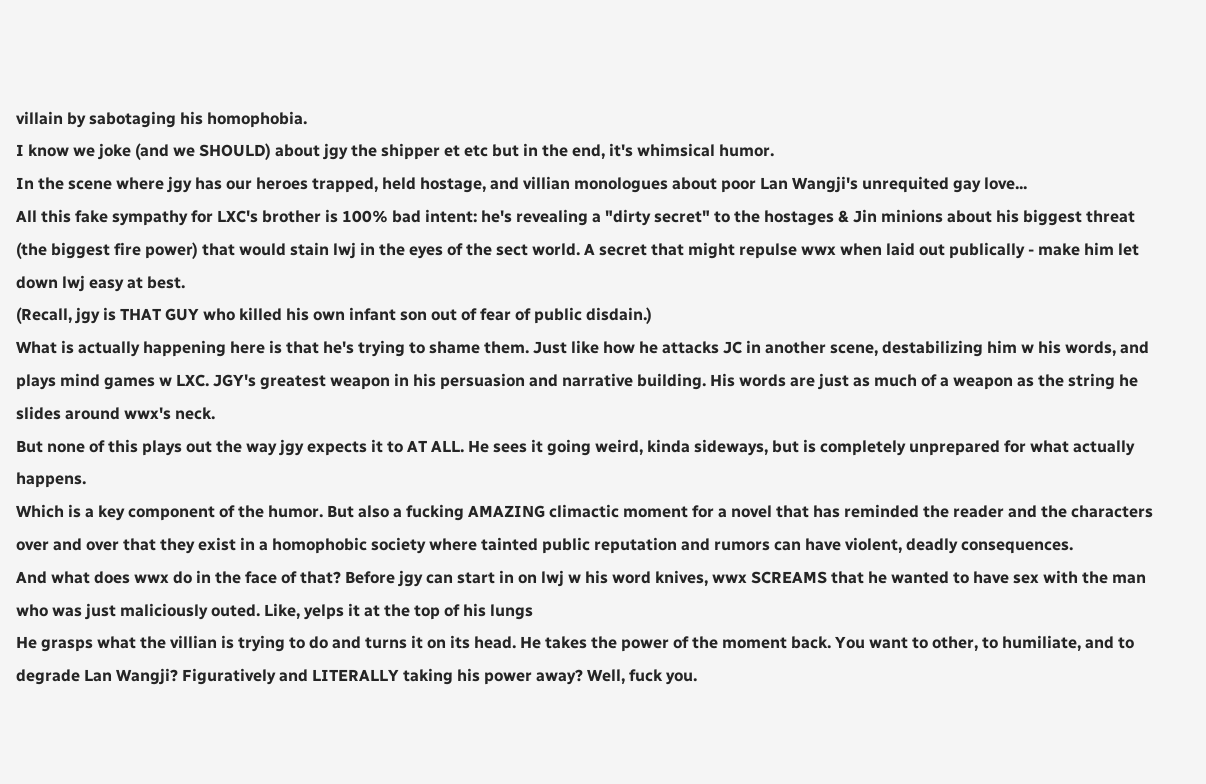villain by sabotaging his homophobia.
I know we joke (and we SHOULD) about jgy the shipper et etc but in the end, it's whimsical humor.
In the scene where jgy has our heroes trapped, held hostage, and villian monologues about poor Lan Wangji's unrequited gay love...
All this fake sympathy for LXC's brother is 100% bad intent: he's revealing a "dirty secret" to the hostages & Jin minions about his biggest threat (the biggest fire power) that would stain lwj in the eyes of the sect world. A secret that might repulse wwx when laid out publically - make him let down lwj easy at best.
(Recall, jgy is THAT GUY who killed his own infant son out of fear of public disdain.)
What is actually happening here is that he's trying to shame them. Just like how he attacks JC in another scene, destabilizing him w his words, and plays mind games w LXC. JGY's greatest weapon in his persuasion and narrative building. His words are just as much of a weapon as the string he slides around wwx's neck.
But none of this plays out the way jgy expects it to AT ALL. He sees it going weird, kinda sideways, but is completely unprepared for what actually happens.
Which is a key component of the humor. But also a fucking AMAZING climactic moment for a novel that has reminded the reader and the characters over and over that they exist in a homophobic society where tainted public reputation and rumors can have violent, deadly consequences.
And what does wwx do in the face of that? Before jgy can start in on lwj w his word knives, wwx SCREAMS that he wanted to have sex with the man who was just maliciously outed. Like, yelps it at the top of his lungs
He grasps what the villian is trying to do and turns it on its head. He takes the power of the moment back. You want to other, to humiliate, and to degrade Lan Wangji? Figuratively and LITERALLY taking his power away? Well, fuck you.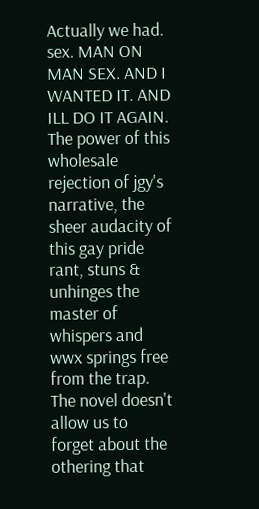Actually we had. sex. MAN ON MAN SEX. AND I WANTED IT. AND ILL DO IT AGAIN.
The power of this wholesale rejection of jgy's narrative, the sheer audacity of this gay pride rant, stuns & unhinges the master of whispers and wwx springs free from the trap.
The novel doesn't allow us to forget about the othering that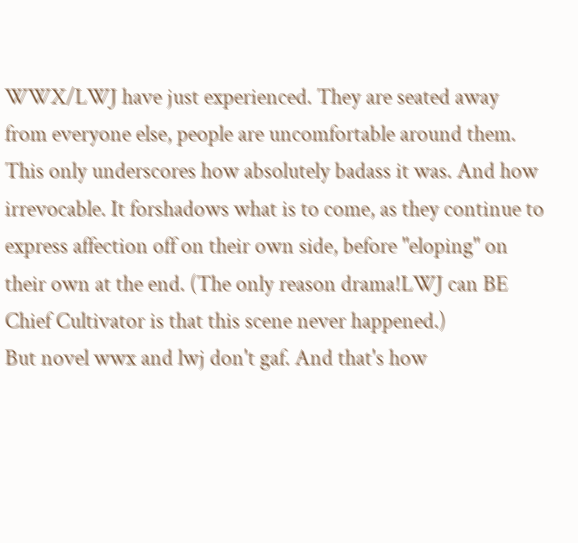WWX/LWJ have just experienced. They are seated away from everyone else, people are uncomfortable around them.
This only underscores how absolutely badass it was. And how irrevocable. It forshadows what is to come, as they continue to express affection off on their own side, before "eloping" on their own at the end. (The only reason drama!LWJ can BE Chief Cultivator is that this scene never happened.)
But novel wwx and lwj don't gaf. And that's how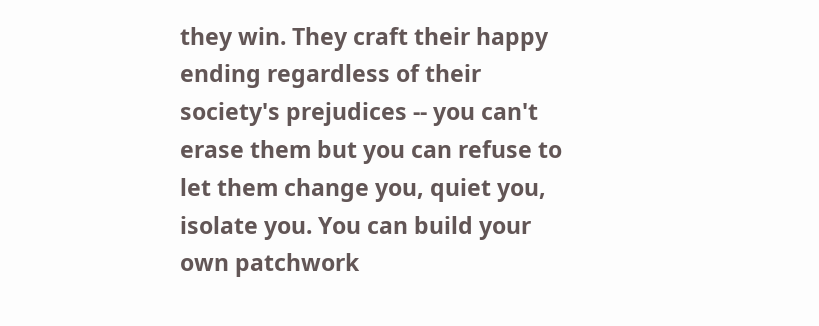they win. They craft their happy ending regardless of their society's prejudices -- you can't erase them but you can refuse to let them change you, quiet you, isolate you. You can build your own patchwork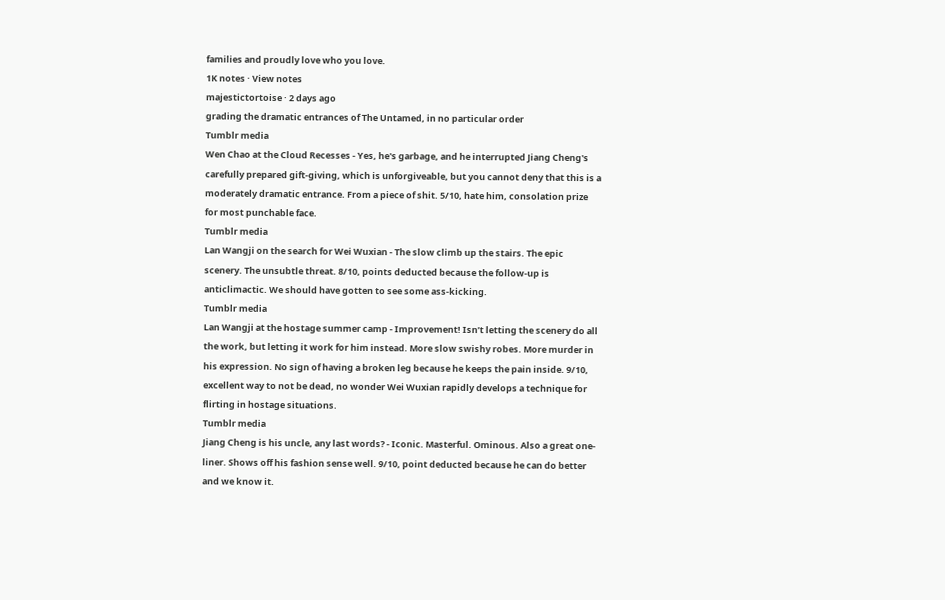families and proudly love who you love.
1K notes · View notes
majestictortoise · 2 days ago
grading the dramatic entrances of The Untamed, in no particular order
Tumblr media
Wen Chao at the Cloud Recesses - Yes, he's garbage, and he interrupted Jiang Cheng's carefully prepared gift-giving, which is unforgiveable, but you cannot deny that this is a moderately dramatic entrance. From a piece of shit. 5/10, hate him, consolation prize for most punchable face.
Tumblr media
Lan Wangji on the search for Wei Wuxian - The slow climb up the stairs. The epic scenery. The unsubtle threat. 8/10, points deducted because the follow-up is anticlimactic. We should have gotten to see some ass-kicking.
Tumblr media
Lan Wangji at the hostage summer camp - Improvement! Isn’t letting the scenery do all the work, but letting it work for him instead. More slow swishy robes. More murder in his expression. No sign of having a broken leg because he keeps the pain inside. 9/10, excellent way to not be dead, no wonder Wei Wuxian rapidly develops a technique for flirting in hostage situations.
Tumblr media
Jiang Cheng is his uncle, any last words? - Iconic. Masterful. Ominous. Also a great one-liner. Shows off his fashion sense well. 9/10, point deducted because he can do better and we know it.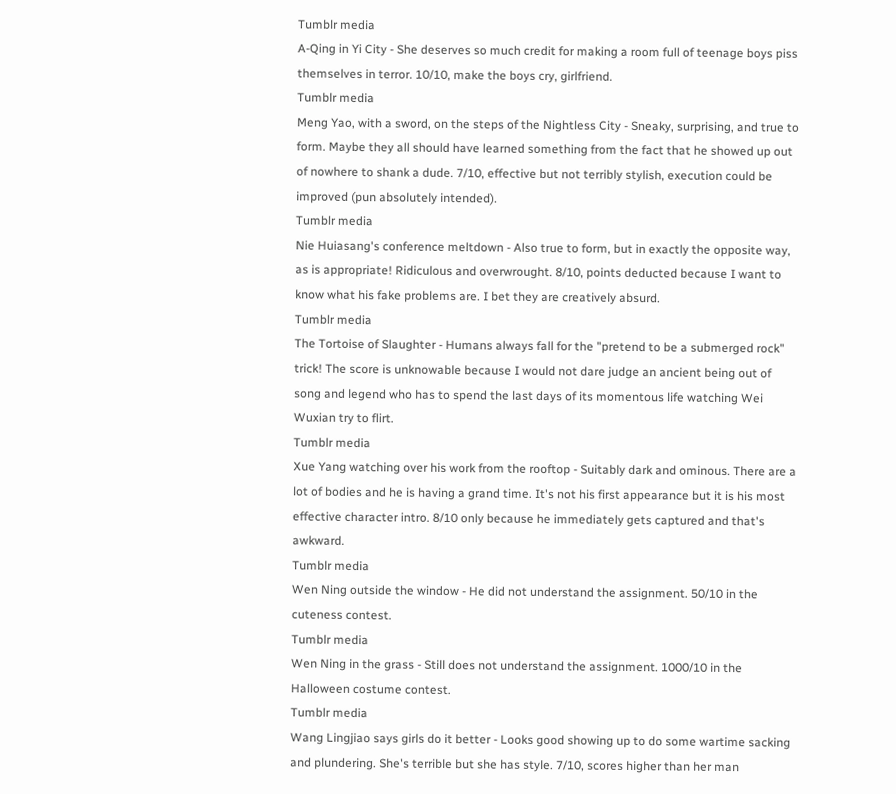Tumblr media
A-Qing in Yi City - She deserves so much credit for making a room full of teenage boys piss themselves in terror. 10/10, make the boys cry, girlfriend.
Tumblr media
Meng Yao, with a sword, on the steps of the Nightless City - Sneaky, surprising, and true to form. Maybe they all should have learned something from the fact that he showed up out of nowhere to shank a dude. 7/10, effective but not terribly stylish, execution could be improved (pun absolutely intended).
Tumblr media
Nie Huiasang's conference meltdown - Also true to form, but in exactly the opposite way, as is appropriate! Ridiculous and overwrought. 8/10, points deducted because I want to know what his fake problems are. I bet they are creatively absurd.
Tumblr media
The Tortoise of Slaughter - Humans always fall for the "pretend to be a submerged rock" trick! The score is unknowable because I would not dare judge an ancient being out of song and legend who has to spend the last days of its momentous life watching Wei Wuxian try to flirt.
Tumblr media
Xue Yang watching over his work from the rooftop - Suitably dark and ominous. There are a lot of bodies and he is having a grand time. It's not his first appearance but it is his most effective character intro. 8/10 only because he immediately gets captured and that's awkward.
Tumblr media
Wen Ning outside the window - He did not understand the assignment. 50/10 in the cuteness contest.
Tumblr media
Wen Ning in the grass - Still does not understand the assignment. 1000/10 in the Halloween costume contest.
Tumblr media
Wang Lingjiao says girls do it better - Looks good showing up to do some wartime sacking and plundering. She's terrible but she has style. 7/10, scores higher than her man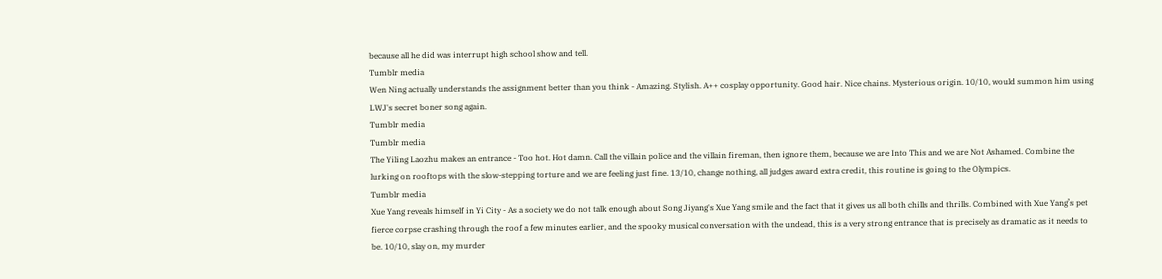because all he did was interrupt high school show and tell.
Tumblr media
Wen Ning actually understands the assignment better than you think - Amazing. Stylish. A++ cosplay opportunity. Good hair. Nice chains. Mysterious origin. 10/10, would summon him using LWJ's secret boner song again.
Tumblr media
Tumblr media
The Yiling Laozhu makes an entrance - Too hot. Hot damn. Call the villain police and the villain fireman, then ignore them, because we are Into This and we are Not Ashamed. Combine the lurking on rooftops with the slow-stepping torture and we are feeling just fine. 13/10, change nothing, all judges award extra credit, this routine is going to the Olympics.
Tumblr media
Xue Yang reveals himself in Yi City - As a society we do not talk enough about Song Jiyang's Xue Yang smile and the fact that it gives us all both chills and thrills. Combined with Xue Yang’s pet fierce corpse crashing through the roof a few minutes earlier, and the spooky musical conversation with the undead, this is a very strong entrance that is precisely as dramatic as it needs to be. 10/10, slay on, my murder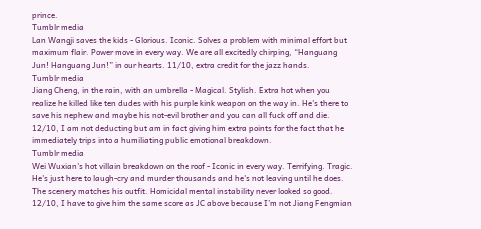prince.
Tumblr media
Lan Wangji saves the kids - Glorious. Iconic. Solves a problem with minimal effort but maximum flair. Power move in every way. We are all excitedly chirping, “Hanguang Jun! Hanguang Jun!” in our hearts. 11/10, extra credit for the jazz hands.
Tumblr media
Jiang Cheng, in the rain, with an umbrella - Magical. Stylish. Extra hot when you realize he killed like ten dudes with his purple kink weapon on the way in. He's there to save his nephew and maybe his not-evil brother and you can all fuck off and die. 12/10, I am not deducting but am in fact giving him extra points for the fact that he immediately trips into a humiliating public emotional breakdown.
Tumblr media
Wei Wuxian's hot villain breakdown on the roof - Iconic in every way. Terrifying. Tragic. He's just here to laugh-cry and murder thousands and he's not leaving until he does. The scenery matches his outfit. Homicidal mental instability never looked so good. 12/10, I have to give him the same score as JC above because I’m not Jiang Fengmian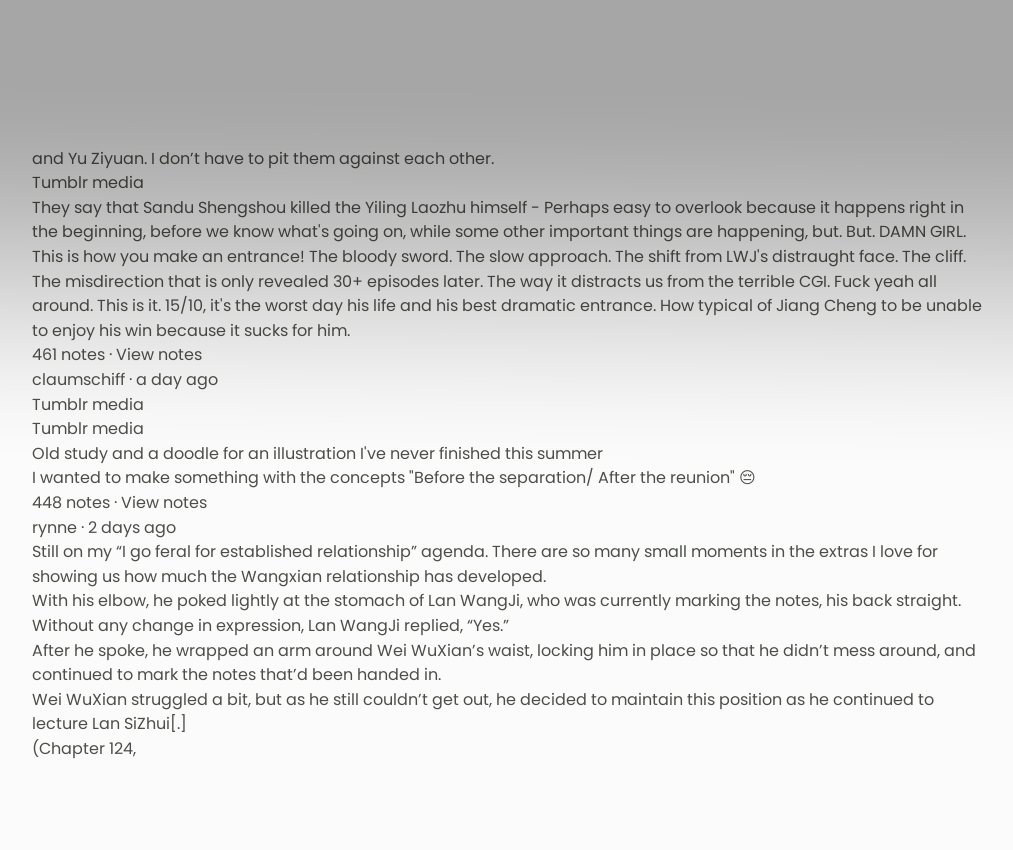and Yu Ziyuan. I don’t have to pit them against each other.
Tumblr media
They say that Sandu Shengshou killed the Yiling Laozhu himself - Perhaps easy to overlook because it happens right in the beginning, before we know what's going on, while some other important things are happening, but. But. DAMN GIRL. This is how you make an entrance! The bloody sword. The slow approach. The shift from LWJ's distraught face. The cliff. The misdirection that is only revealed 30+ episodes later. The way it distracts us from the terrible CGI. Fuck yeah all around. This is it. 15/10, it's the worst day his life and his best dramatic entrance. How typical of Jiang Cheng to be unable to enjoy his win because it sucks for him.
461 notes · View notes
claumschiff · a day ago
Tumblr media
Tumblr media
Old study and a doodle for an illustration I've never finished this summer
I wanted to make something with the concepts "Before the separation/ After the reunion" 😔
448 notes · View notes
rynne · 2 days ago
Still on my “I go feral for established relationship” agenda. There are so many small moments in the extras I love for showing us how much the Wangxian relationship has developed.
With his elbow, he poked lightly at the stomach of Lan WangJi, who was currently marking the notes, his back straight. Without any change in expression, Lan WangJi replied, “Yes.”
After he spoke, he wrapped an arm around Wei WuXian’s waist, locking him in place so that he didn’t mess around, and continued to mark the notes that’d been handed in.
Wei WuXian struggled a bit, but as he still couldn’t get out, he decided to maintain this position as he continued to lecture Lan SiZhui[.]
(Chapter 124,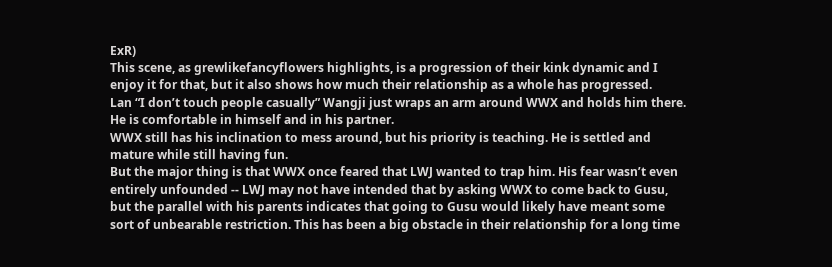ExR)
This scene, as grewlikefancyflowers highlights, is a progression of their kink dynamic and I enjoy it for that, but it also shows how much their relationship as a whole has progressed.
Lan “I don’t touch people casually” Wangji just wraps an arm around WWX and holds him there. He is comfortable in himself and in his partner.
WWX still has his inclination to mess around, but his priority is teaching. He is settled and mature while still having fun.
But the major thing is that WWX once feared that LWJ wanted to trap him. His fear wasn’t even entirely unfounded -- LWJ may not have intended that by asking WWX to come back to Gusu, but the parallel with his parents indicates that going to Gusu would likely have meant some sort of unbearable restriction. This has been a big obstacle in their relationship for a long time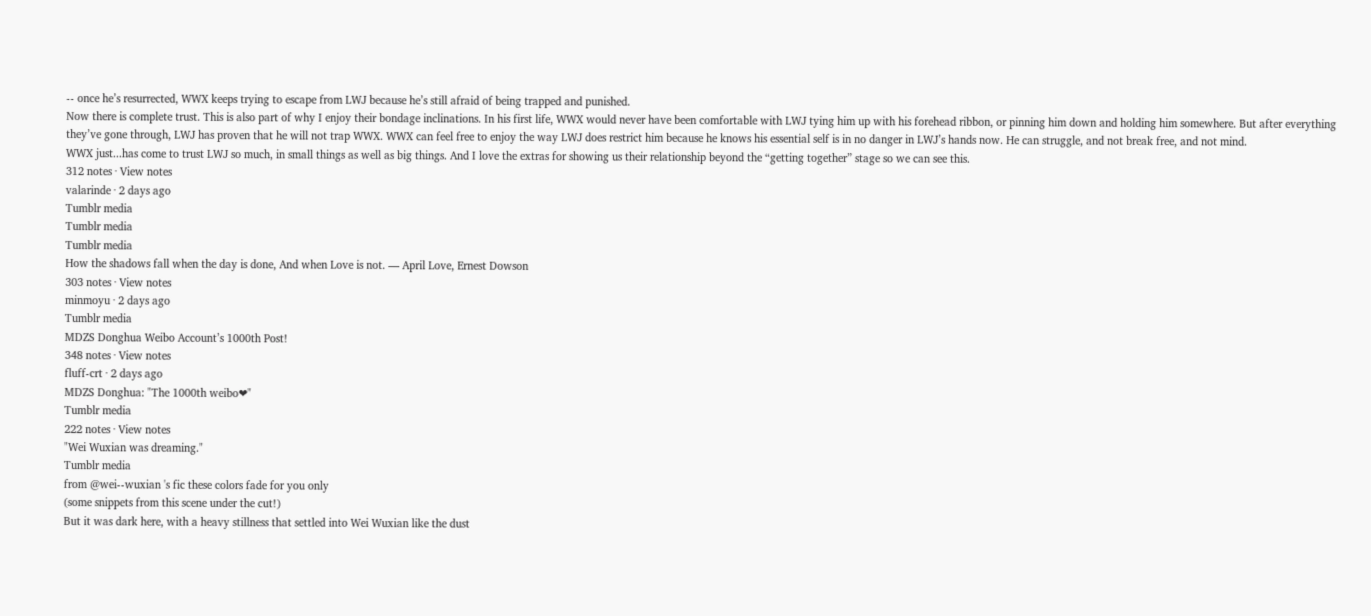-- once he’s resurrected, WWX keeps trying to escape from LWJ because he’s still afraid of being trapped and punished.
Now there is complete trust. This is also part of why I enjoy their bondage inclinations. In his first life, WWX would never have been comfortable with LWJ tying him up with his forehead ribbon, or pinning him down and holding him somewhere. But after everything they’ve gone through, LWJ has proven that he will not trap WWX. WWX can feel free to enjoy the way LWJ does restrict him because he knows his essential self is in no danger in LWJ’s hands now. He can struggle, and not break free, and not mind.
WWX just...has come to trust LWJ so much, in small things as well as big things. And I love the extras for showing us their relationship beyond the “getting together” stage so we can see this.
312 notes · View notes
valarinde · 2 days ago
Tumblr media
Tumblr media
Tumblr media
How the shadows fall when the day is done, And when Love is not. — April Love, Ernest Dowson
303 notes · View notes
minmoyu · 2 days ago
Tumblr media
MDZS Donghua Weibo Account’s 1000th Post!
348 notes · View notes
fluff-crt · 2 days ago
MDZS Donghua: "The 1000th weibo❤"
Tumblr media
222 notes · View notes
"Wei Wuxian was dreaming."
Tumblr media
from @wei--wuxian 's fic these colors fade for you only
(some snippets from this scene under the cut!)
But it was dark here, with a heavy stillness that settled into Wei Wuxian like the dust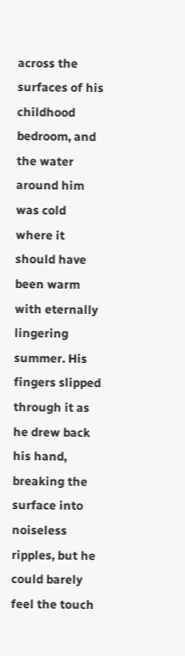across the surfaces of his childhood bedroom, and the water around him was cold where it should have been warm with eternally lingering summer. His fingers slipped through it as he drew back his hand, breaking the surface into noiseless ripples, but he could barely feel the touch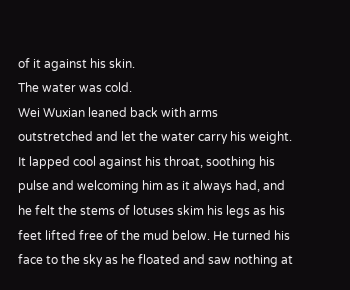of it against his skin.
The water was cold.
Wei Wuxian leaned back with arms outstretched and let the water carry his weight. It lapped cool against his throat, soothing his pulse and welcoming him as it always had, and he felt the stems of lotuses skim his legs as his feet lifted free of the mud below. He turned his face to the sky as he floated and saw nothing at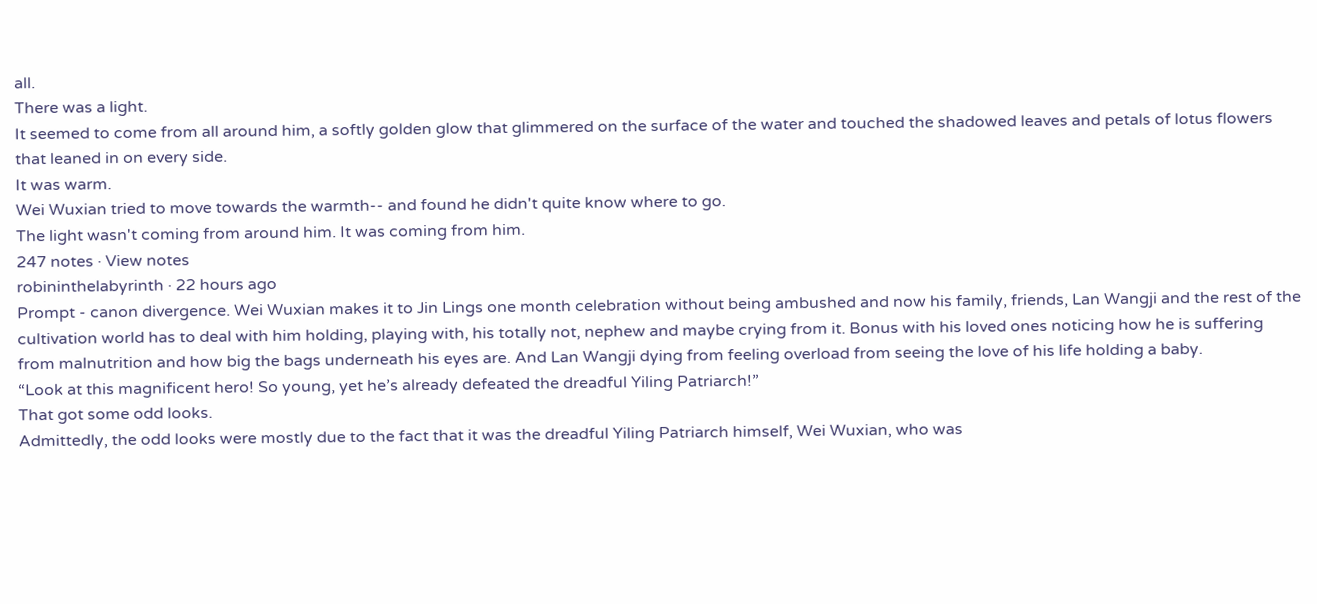all.
There was a light.
It seemed to come from all around him, a softly golden glow that glimmered on the surface of the water and touched the shadowed leaves and petals of lotus flowers that leaned in on every side.
It was warm.
Wei Wuxian tried to move towards the warmth-- and found he didn't quite know where to go.
The light wasn't coming from around him. It was coming from him.
247 notes · View notes
robininthelabyrinth · 22 hours ago
Prompt - canon divergence. Wei Wuxian makes it to Jin Lings one month celebration without being ambushed and now his family, friends, Lan Wangji and the rest of the cultivation world has to deal with him holding, playing with, his totally not, nephew and maybe crying from it. Bonus with his loved ones noticing how he is suffering from malnutrition and how big the bags underneath his eyes are. And Lan Wangji dying from feeling overload from seeing the love of his life holding a baby.
“Look at this magnificent hero! So young, yet he’s already defeated the dreadful Yiling Patriarch!”
That got some odd looks.
Admittedly, the odd looks were mostly due to the fact that it was the dreadful Yiling Patriarch himself, Wei Wuxian, who was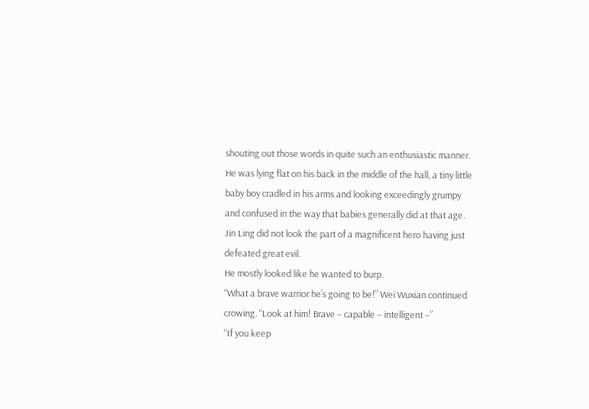shouting out those words in quite such an enthusiastic manner. He was lying flat on his back in the middle of the hall, a tiny little baby boy cradled in his arms and looking exceedingly grumpy and confused in the way that babies generally did at that age.
Jin Ling did not look the part of a magnificent hero having just defeated great evil.
He mostly looked like he wanted to burp.
“What a brave warrior he’s going to be!” Wei Wuxian continued crowing. “Look at him! Brave – capable – intelligent –”
“If you keep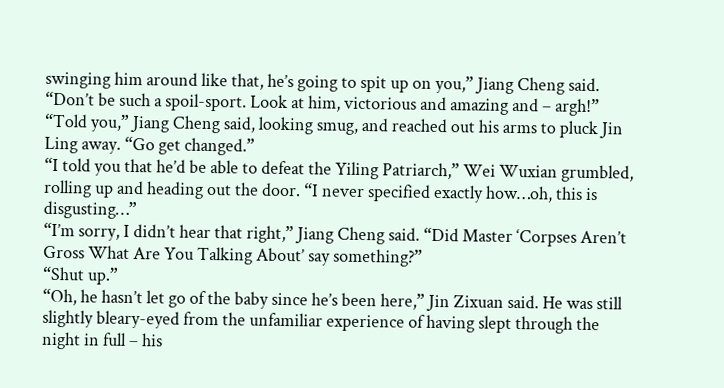swinging him around like that, he’s going to spit up on you,” Jiang Cheng said.
“Don’t be such a spoil-sport. Look at him, victorious and amazing and – argh!”
“Told you,” Jiang Cheng said, looking smug, and reached out his arms to pluck Jin Ling away. “Go get changed.”
“I told you that he’d be able to defeat the Yiling Patriarch,” Wei Wuxian grumbled, rolling up and heading out the door. “I never specified exactly how…oh, this is disgusting…”
“I’m sorry, I didn’t hear that right,” Jiang Cheng said. “Did Master ‘Corpses Aren’t Gross What Are You Talking About’ say something?”
“Shut up.”
“Oh, he hasn’t let go of the baby since he’s been here,” Jin Zixuan said. He was still slightly bleary-eyed from the unfamiliar experience of having slept through the night in full – his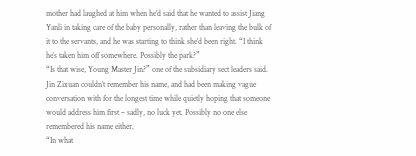mother had laughed at him when he’d said that he wanted to assist Jiang Yanli in taking care of the baby personally, rather than leaving the bulk of it to the servants, and he was starting to think she’d been right. “I think he’s taken him off somewhere. Possibly the park?”
“Is that wise, Young Master Jin?” one of the subsidiary sect leaders said. Jin Zixuan couldn’t remember his name, and had been making vague conversation with for the longest time while quietly hoping that someone would address him first – sadly, no luck yet. Possibly no one else remembered his name either.
“In what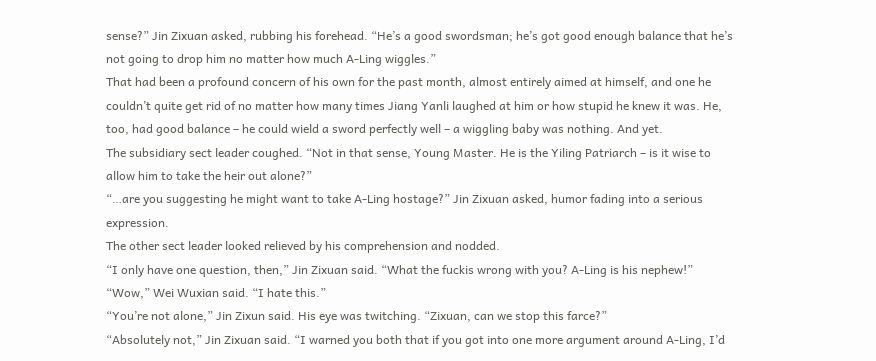sense?” Jin Zixuan asked, rubbing his forehead. “He’s a good swordsman; he’s got good enough balance that he’s not going to drop him no matter how much A-Ling wiggles.”
That had been a profound concern of his own for the past month, almost entirely aimed at himself, and one he couldn’t quite get rid of no matter how many times Jiang Yanli laughed at him or how stupid he knew it was. He, too, had good balance – he could wield a sword perfectly well – a wiggling baby was nothing. And yet.
The subsidiary sect leader coughed. “Not in that sense, Young Master. He is the Yiling Patriarch – is it wise to allow him to take the heir out alone?”
“…are you suggesting he might want to take A-Ling hostage?” Jin Zixuan asked, humor fading into a serious expression.
The other sect leader looked relieved by his comprehension and nodded.
“I only have one question, then,” Jin Zixuan said. “What the fuckis wrong with you? A-Ling is his nephew!”
“Wow,” Wei Wuxian said. “I hate this.”
“You’re not alone,” Jin Zixun said. His eye was twitching. “Zixuan, can we stop this farce?”
“Absolutely not,” Jin Zixuan said. “I warned you both that if you got into one more argument around A-Ling, I’d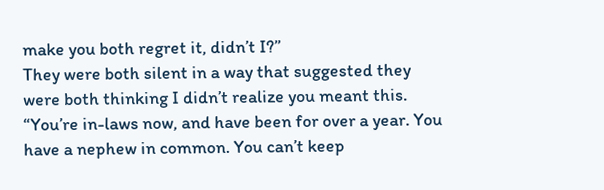make you both regret it, didn’t I?”
They were both silent in a way that suggested they were both thinking I didn’t realize you meant this.
“You’re in-laws now, and have been for over a year. You have a nephew in common. You can’t keep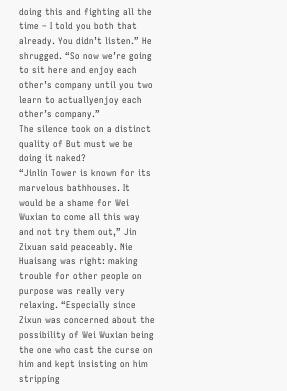doing this and fighting all the time – I told you both that already. You didn’t listen.” He shrugged. “So now we’re going to sit here and enjoy each other’s company until you two learn to actuallyenjoy each other’s company.”
The silence took on a distinct quality of But must we be doing it naked?
“Jinlin Tower is known for its marvelous bathhouses. It would be a shame for Wei Wuxian to come all this way and not try them out,” Jin Zixuan said peaceably. Nie Huaisang was right: making trouble for other people on purpose was really very relaxing. “Especially since Zixun was concerned about the possibility of Wei Wuxian being the one who cast the curse on him and kept insisting on him stripping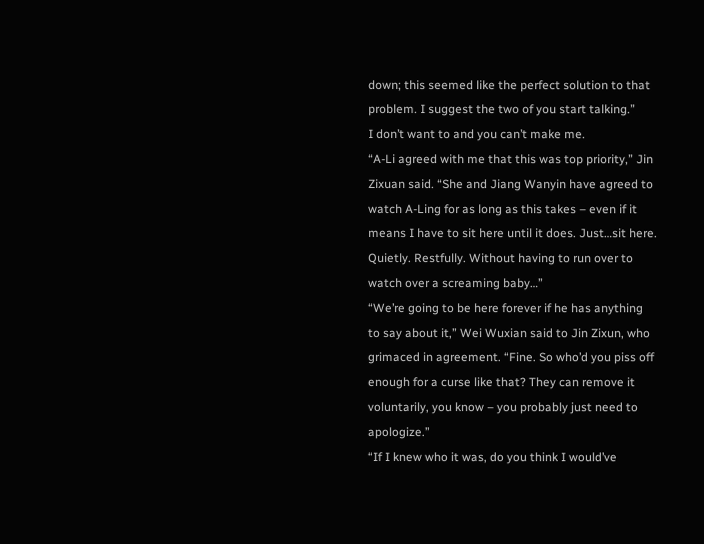down; this seemed like the perfect solution to that problem. I suggest the two of you start talking.”
I don’t want to and you can’t make me.
“A-Li agreed with me that this was top priority,” Jin Zixuan said. “She and Jiang Wanyin have agreed to watch A-Ling for as long as this takes – even if it means I have to sit here until it does. Just…sit here. Quietly. Restfully. Without having to run over to watch over a screaming baby…”
“We’re going to be here forever if he has anything to say about it,” Wei Wuxian said to Jin Zixun, who grimaced in agreement. “Fine. So who’d you piss off enough for a curse like that? They can remove it voluntarily, you know – you probably just need to apologize.”
“If I knew who it was, do you think I would’ve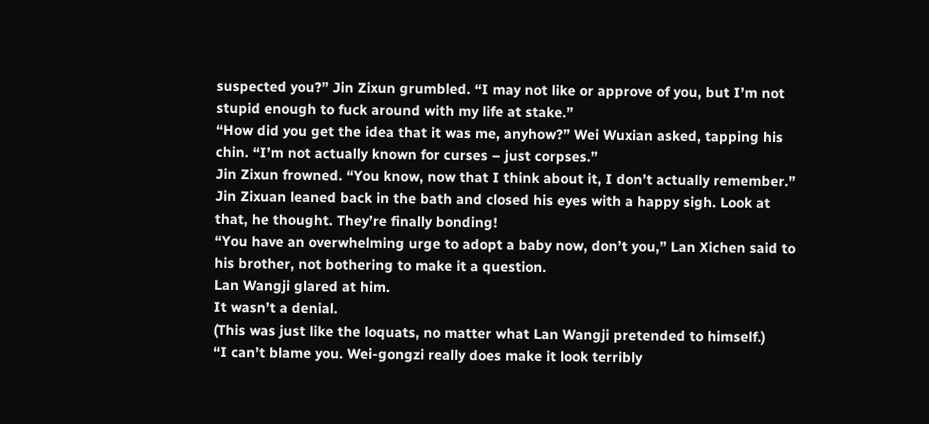suspected you?” Jin Zixun grumbled. “I may not like or approve of you, but I’m not stupid enough to fuck around with my life at stake.”
“How did you get the idea that it was me, anyhow?” Wei Wuxian asked, tapping his chin. “I’m not actually known for curses – just corpses.”
Jin Zixun frowned. “You know, now that I think about it, I don’t actually remember.”
Jin Zixuan leaned back in the bath and closed his eyes with a happy sigh. Look at that, he thought. They’re finally bonding!
“You have an overwhelming urge to adopt a baby now, don’t you,” Lan Xichen said to his brother, not bothering to make it a question.
Lan Wangji glared at him.
It wasn’t a denial.
(This was just like the loquats, no matter what Lan Wangji pretended to himself.)
“I can’t blame you. Wei-gongzi really does make it look terribly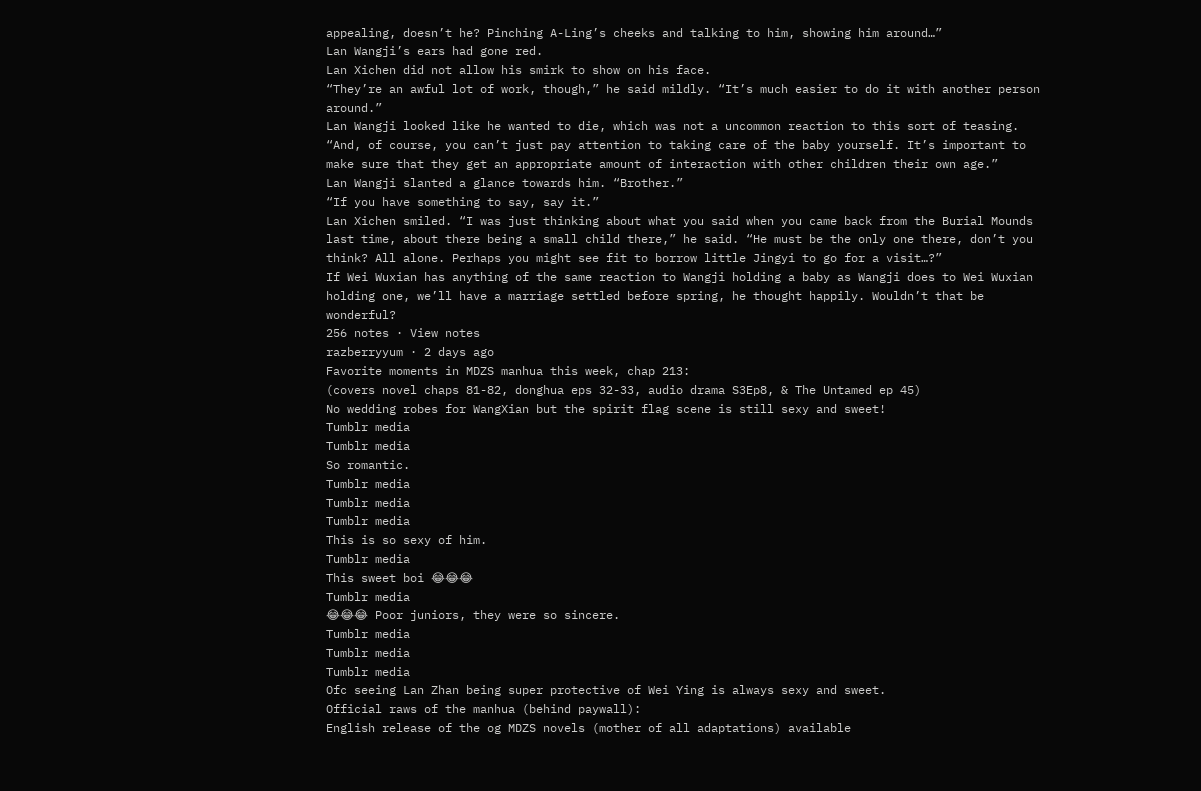appealing, doesn’t he? Pinching A-Ling’s cheeks and talking to him, showing him around…”
Lan Wangji’s ears had gone red.
Lan Xichen did not allow his smirk to show on his face.
“They’re an awful lot of work, though,” he said mildly. “It’s much easier to do it with another person around.”
Lan Wangji looked like he wanted to die, which was not a uncommon reaction to this sort of teasing.
“And, of course, you can’t just pay attention to taking care of the baby yourself. It’s important to make sure that they get an appropriate amount of interaction with other children their own age.”
Lan Wangji slanted a glance towards him. “Brother.”
“If you have something to say, say it.”
Lan Xichen smiled. “I was just thinking about what you said when you came back from the Burial Mounds last time, about there being a small child there,” he said. “He must be the only one there, don’t you think? All alone. Perhaps you might see fit to borrow little Jingyi to go for a visit…?”
If Wei Wuxian has anything of the same reaction to Wangji holding a baby as Wangji does to Wei Wuxian holding one, we’ll have a marriage settled before spring, he thought happily. Wouldn’t that be wonderful?
256 notes · View notes
razberryyum · 2 days ago
Favorite moments in MDZS manhua this week, chap 213:
(covers novel chaps 81-82, donghua eps 32-33, audio drama S3Ep8, & The Untamed ep 45)
No wedding robes for WangXian but the spirit flag scene is still sexy and sweet!
Tumblr media
Tumblr media
So romantic.
Tumblr media
Tumblr media
Tumblr media
This is so sexy of him.
Tumblr media
This sweet boi 😂😂😂
Tumblr media
😂😂😂 Poor juniors, they were so sincere.
Tumblr media
Tumblr media
Tumblr media
Ofc seeing Lan Zhan being super protective of Wei Ying is always sexy and sweet.
Official raws of the manhua (behind paywall):
English release of the og MDZS novels (mother of all adaptations) available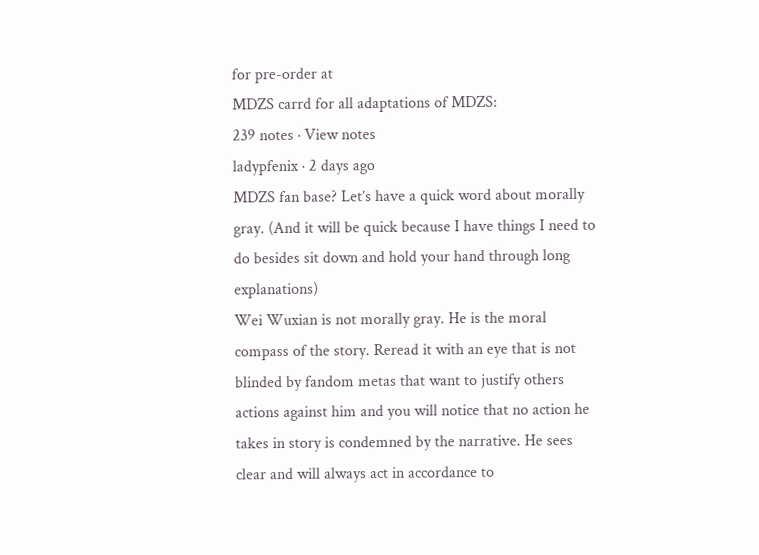for pre-order at
MDZS carrd for all adaptations of MDZS:
239 notes · View notes
ladypfenix · 2 days ago
MDZS fan base? Let’s have a quick word about morally gray. (And it will be quick because I have things I need to do besides sit down and hold your hand through long explanations)
Wei Wuxian is not morally gray. He is the moral compass of the story. Reread it with an eye that is not blinded by fandom metas that want to justify others actions against him and you will notice that no action he takes in story is condemned by the narrative. He sees clear and will always act in accordance to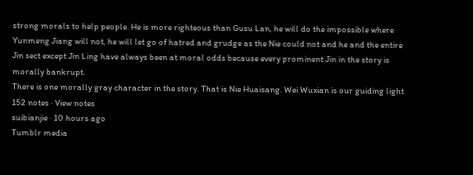strong morals to help people. He is more righteous than Gusu Lan, he will do the impossible where Yunmeng Jiang will not, he will let go of hatred and grudge as the Nie could not and he and the entire Jin sect except Jin Ling have always been at moral odds because every prominent Jin in the story is morally bankrupt.
There is one morally gray character in the story. That is Nie Huaisang. Wei Wuxian is our guiding light
152 notes · View notes
suibianjie · 10 hours ago
Tumblr media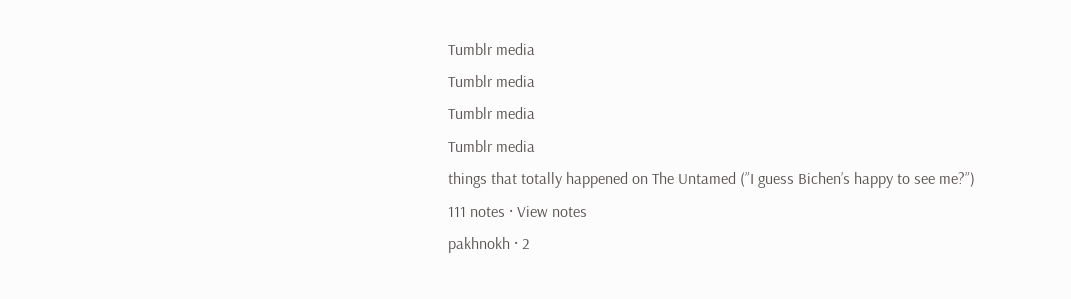Tumblr media
Tumblr media
Tumblr media
Tumblr media
things that totally happened on The Untamed (”I guess Bichen’s happy to see me?”)
111 notes · View notes
pakhnokh · 2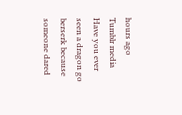hours ago
Tumblr media
Have you ever seen a dragon go berserk because someone dared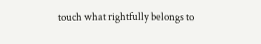touch what rightfully belongs to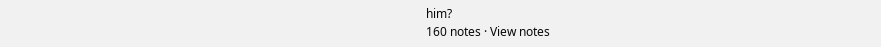him?
160 notes · View notes